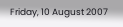Friday, 10 August 2007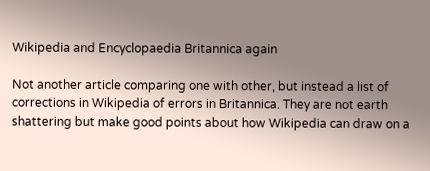Wikipedia and Encyclopaedia Britannica again

Not another article comparing one with other, but instead a list of corrections in Wikipedia of errors in Britannica. They are not earth shattering but make good points about how Wikipedia can draw on a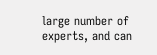large number of experts, and can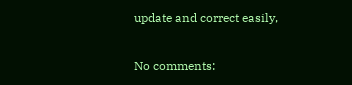update and correct easily,

No comments: